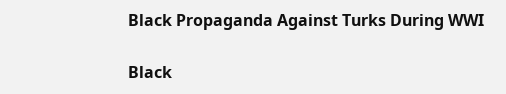Black Propaganda Against Turks During WWI

Black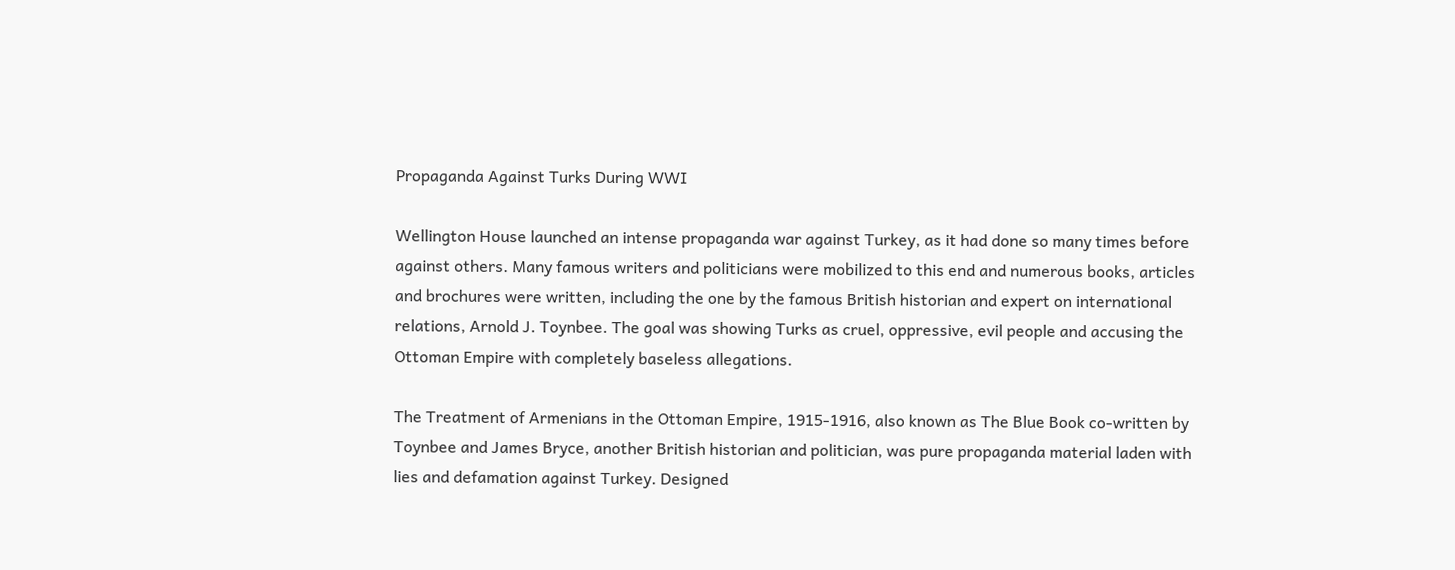Propaganda Against Turks During WWI

Wellington House launched an intense propaganda war against Turkey, as it had done so many times before against others. Many famous writers and politicians were mobilized to this end and numerous books, articles and brochures were written, including the one by the famous British historian and expert on international relations, Arnold J. Toynbee. The goal was showing Turks as cruel, oppressive, evil people and accusing the Ottoman Empire with completely baseless allegations.

The Treatment of Armenians in the Ottoman Empire, 1915-1916, also known as The Blue Book co-written by Toynbee and James Bryce, another British historian and politician, was pure propaganda material laden with lies and defamation against Turkey. Designed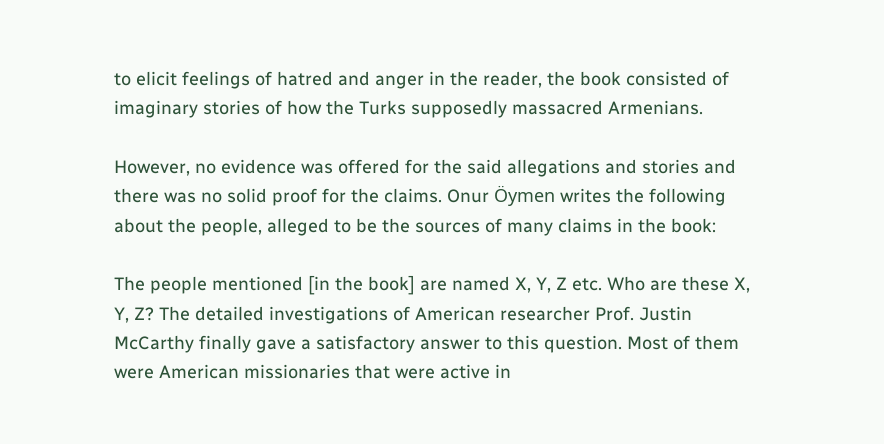to elicit feelings of hatred and anger in the reader, the book consisted of imaginary stories of how the Turks supposedly massacred Armenians.

However, no evidence was offered for the said allegations and stories and there was no solid proof for the claims. Onur Öymen writes the following about the people, alleged to be the sources of many claims in the book:

The people mentioned [in the book] are named X, Y, Z etc. Who are these X, Y, Z? The detailed investigations of American researcher Prof. Justin McCarthy finally gave a satisfactory answer to this question. Most of them were American missionaries that were active in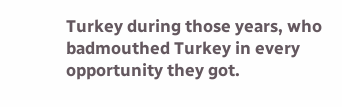Turkey during those years, who badmouthed Turkey in every opportunity they got.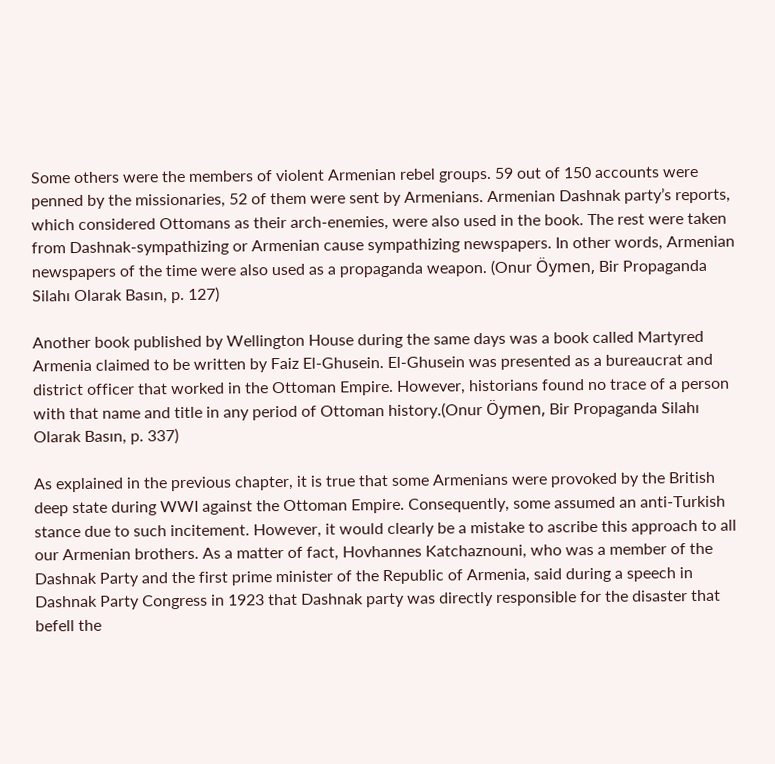Some others were the members of violent Armenian rebel groups. 59 out of 150 accounts were penned by the missionaries, 52 of them were sent by Armenians. Armenian Dashnak party’s reports, which considered Ottomans as their arch-enemies, were also used in the book. The rest were taken from Dashnak-sympathizing or Armenian cause sympathizing newspapers. In other words, Armenian newspapers of the time were also used as a propaganda weapon. (Onur Öymen, Bir Propaganda Silahı Olarak Basın, p. 127)

Another book published by Wellington House during the same days was a book called Martyred Armenia claimed to be written by Faiz El-Ghusein. El-Ghusein was presented as a bureaucrat and district officer that worked in the Ottoman Empire. However, historians found no trace of a person with that name and title in any period of Ottoman history.(Onur Öymen, Bir Propaganda Silahı Olarak Basın, p. 337)

As explained in the previous chapter, it is true that some Armenians were provoked by the British deep state during WWI against the Ottoman Empire. Consequently, some assumed an anti-Turkish stance due to such incitement. However, it would clearly be a mistake to ascribe this approach to all our Armenian brothers. As a matter of fact, Hovhannes Katchaznouni, who was a member of the Dashnak Party and the first prime minister of the Republic of Armenia, said during a speech in Dashnak Party Congress in 1923 that Dashnak party was directly responsible for the disaster that befell the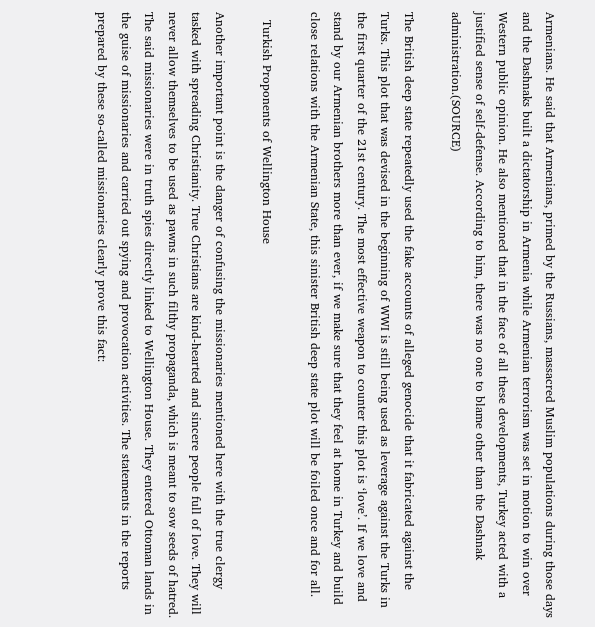Armenians. He said that Armenians, primed by the Russians, massacred Muslim populations during those days and the Dashnaks built a dictatorship in Armenia while Armenian terrorism was set in motion to win over Western public opinion. He also mentioned that in the face of all these developments, Turkey acted with a justified sense of self-defense. According to him, there was no one to blame other than the Dashnak administration.(SOURCE)

The British deep state repeatedly used the fake accounts of alleged genocide that it fabricated against the Turks. This plot that was devised in the beginning of WWI is still being used as leverage against the Turks in the first quarter of the 21st century. The most effective weapon to counter this plot is ‘love’. If we love and stand by our Armenian brothers more than ever, if we make sure that they feel at home in Turkey and build close relations with the Armenian State, this sinister British deep state plot will be foiled once and for all.

  Turkish Proponents of Wellington House

Another important point is the danger of confusing the missionaries mentioned here with the true clergy tasked with spreading Christianity. True Christians are kind-hearted and sincere people full of love. They will never allow themselves to be used as pawns in such filthy propaganda, which is meant to sow seeds of hatred. The said missionaries were in truth spies directly linked to Wellington House. They entered Ottoman lands in the guise of missionaries and carried out spying and provocation activities. The statements in the reports prepared by these so-called missionaries clearly prove this fact: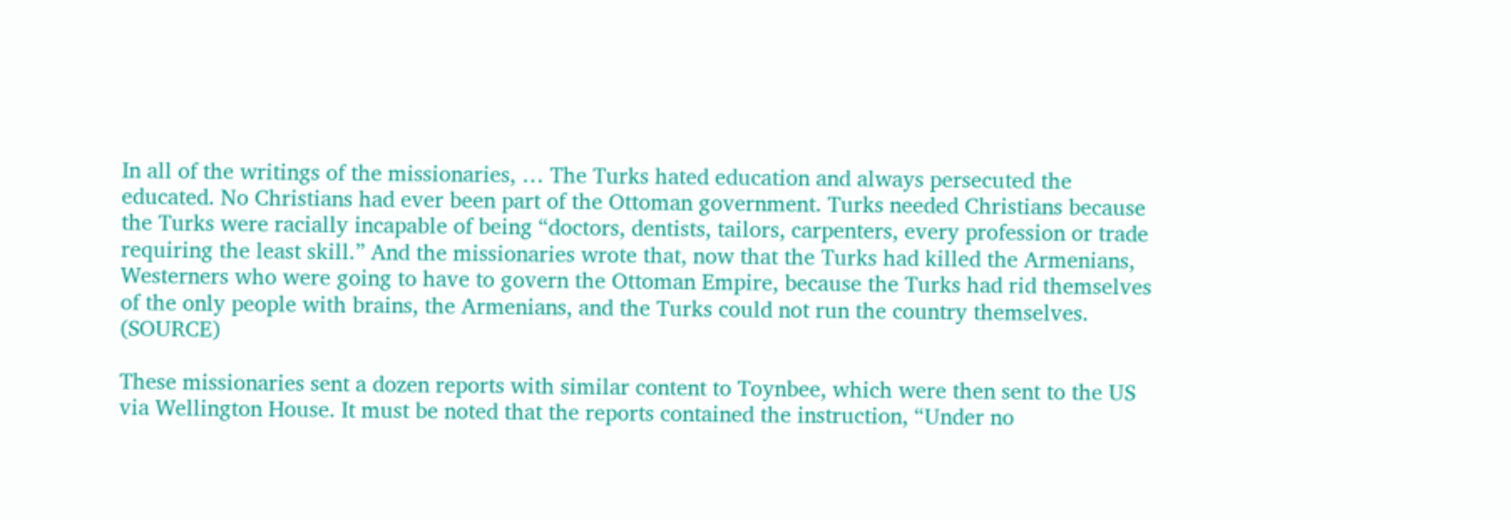In all of the writings of the missionaries, … The Turks hated education and always persecuted the educated. No Christians had ever been part of the Ottoman government. Turks needed Christians because the Turks were racially incapable of being “doctors, dentists, tailors, carpenters, every profession or trade requiring the least skill.” And the missionaries wrote that, now that the Turks had killed the Armenians, Westerners who were going to have to govern the Ottoman Empire, because the Turks had rid themselves of the only people with brains, the Armenians, and the Turks could not run the country themselves. (SOURCE)

These missionaries sent a dozen reports with similar content to Toynbee, which were then sent to the US via Wellington House. It must be noted that the reports contained the instruction, “Under no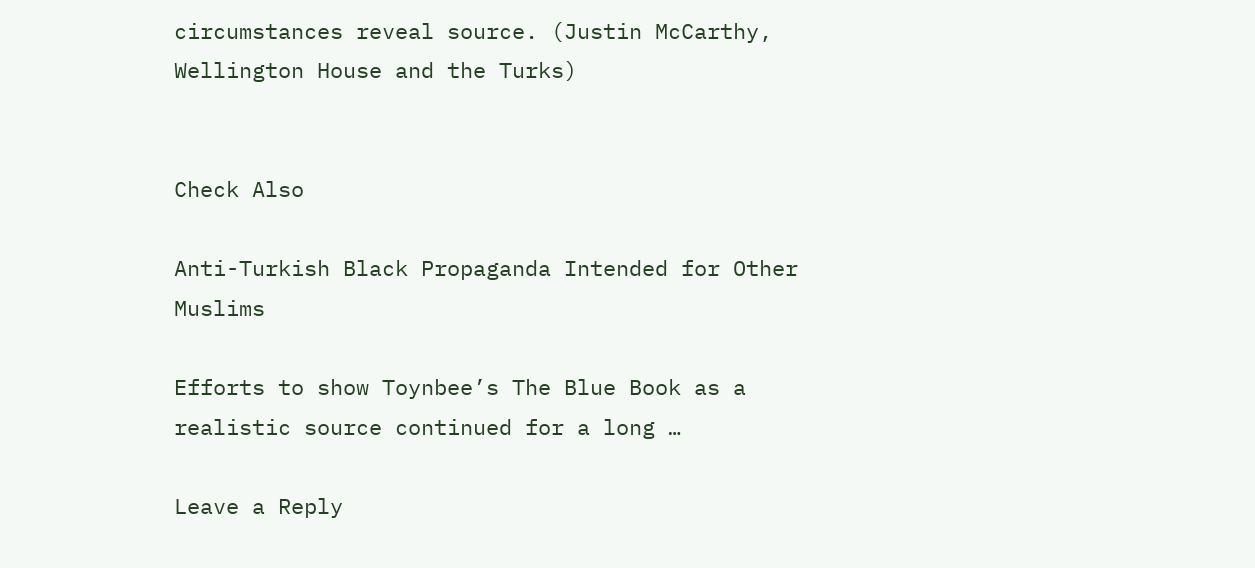circumstances reveal source. (Justin McCarthy, Wellington House and the Turks)


Check Also

Anti-Turkish Black Propaganda Intended for Other Muslims

Efforts to show Toynbee’s The Blue Book as a realistic source continued for a long …

Leave a Reply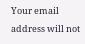Your email address will not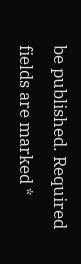be published. Required fields are marked *